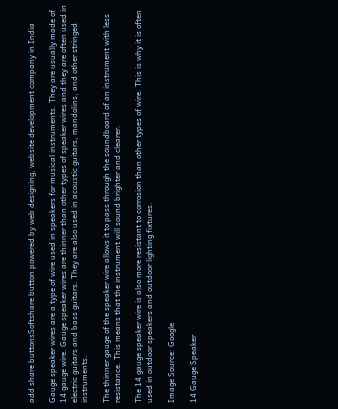add share buttonsSoftshare button powered by web designing, website development company in India

Gauge speaker wires are a type of wire used in speakers for musical instruments. They are usually made of 14 gauge wire. Gauge speaker wires are thinner than other types of speaker wires and they are often used in electric guitars and bass guitars. They are also used in acoustic guitars, mandolins, and other stringed instruments.

The thinner gauge of the speaker wire allows it to pass through the soundboard of an instrument with less resistance. This means that the instrument will sound brighter and clearer.

The 14 gauge speaker wire is also more resistant to corrosion than other types of wire. This is why it is often used in outdoor speakers and outdoor lighting fixtures.

Image Source: Google

14 Gauge Speaker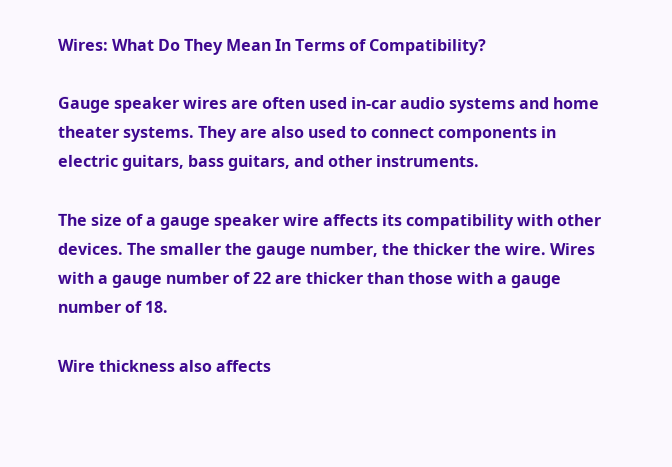Wires: What Do They Mean In Terms of Compatibility?

Gauge speaker wires are often used in-car audio systems and home theater systems. They are also used to connect components in electric guitars, bass guitars, and other instruments.

The size of a gauge speaker wire affects its compatibility with other devices. The smaller the gauge number, the thicker the wire. Wires with a gauge number of 22 are thicker than those with a gauge number of 18.

Wire thickness also affects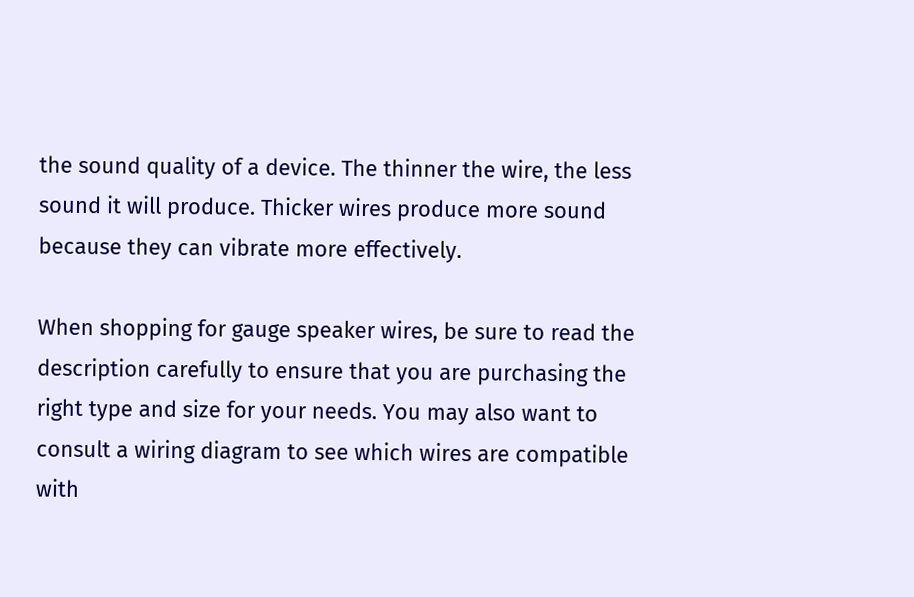the sound quality of a device. The thinner the wire, the less sound it will produce. Thicker wires produce more sound because they can vibrate more effectively.

When shopping for gauge speaker wires, be sure to read the description carefully to ensure that you are purchasing the right type and size for your needs. You may also want to consult a wiring diagram to see which wires are compatible with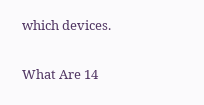which devices.

What Are 14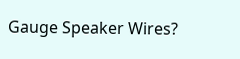Gauge Speaker Wires?